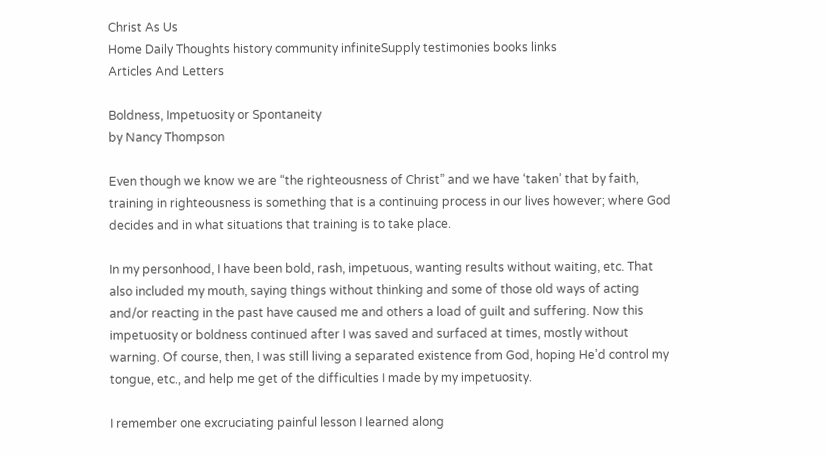Christ As Us
Home Daily Thoughts history community infiniteSupply testimonies books links
Articles And Letters

Boldness, Impetuosity or Spontaneity
by Nancy Thompson

Even though we know we are “the righteousness of Christ” and we have ‘taken’ that by faith, training in righteousness is something that is a continuing process in our lives however; where God decides and in what situations that training is to take place.

In my personhood, I have been bold, rash, impetuous, wanting results without waiting, etc. That also included my mouth, saying things without thinking and some of those old ways of acting and/or reacting in the past have caused me and others a load of guilt and suffering. Now this impetuosity or boldness continued after I was saved and surfaced at times, mostly without warning. Of course, then, I was still living a separated existence from God, hoping He’d control my tongue, etc., and help me get of the difficulties I made by my impetuosity.

I remember one excruciating painful lesson I learned along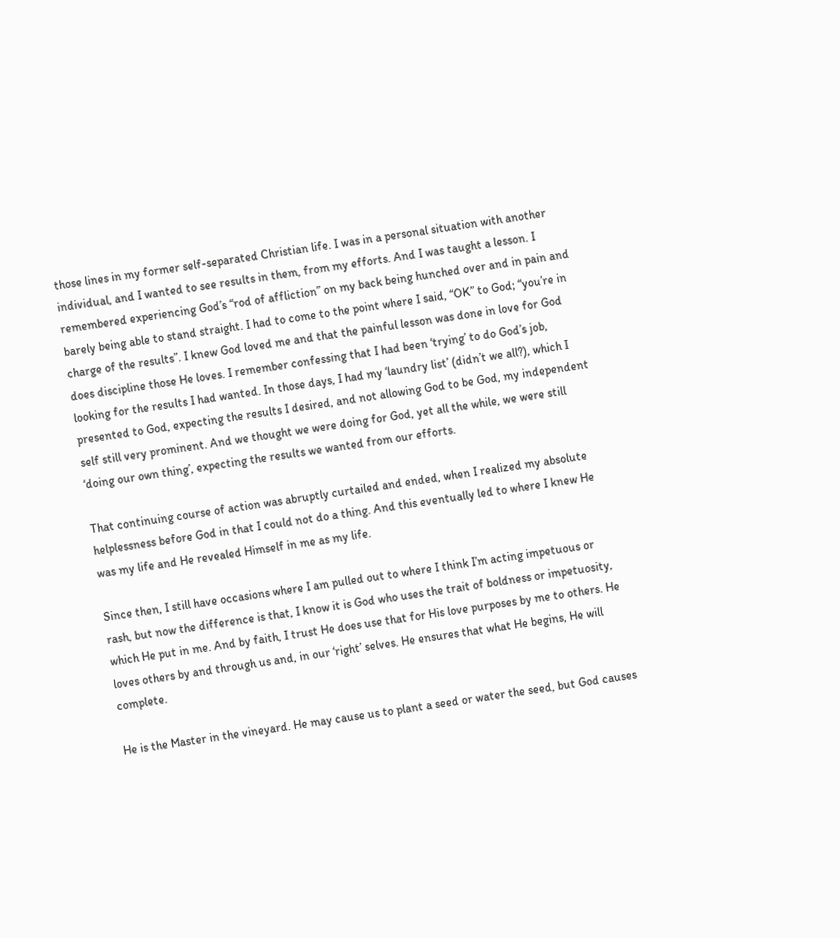those lines in my former self-separated Christian life. I was in a personal situation with another individual, and I wanted to see results in them, from my efforts. And I was taught a lesson. I remembered experiencing God’s “rod of affliction” on my back being hunched over and in pain and barely being able to stand straight. I had to come to the point where I said, “OK” to God; “you’re in charge of the results”. I knew God loved me and that the painful lesson was done in love for God does discipline those He loves. I remember confessing that I had been ‘trying’ to do God’s job, looking for the results I had wanted. In those days, I had my ‘laundry list’ (didn’t we all?), which I presented to God, expecting the results I desired, and not allowing God to be God, my independent self still very prominent. And we thought we were doing for God, yet all the while, we were still ‘doing our own thing’, expecting the results we wanted from our efforts.

That continuing course of action was abruptly curtailed and ended, when I realized my absolute helplessness before God in that I could not do a thing. And this eventually led to where I knew He was my life and He revealed Himself in me as my life.

Since then, I still have occasions where I am pulled out to where I think I’m acting impetuous or rash, but now the difference is that, I know it is God who uses the trait of boldness or impetuosity, which He put in me. And by faith, I trust He does use that for His love purposes by me to others. He loves others by and through us and, in our ‘right’ selves. He ensures that what He begins, He will complete.

He is the Master in the vineyard. He may cause us to plant a seed or water the seed, but God causes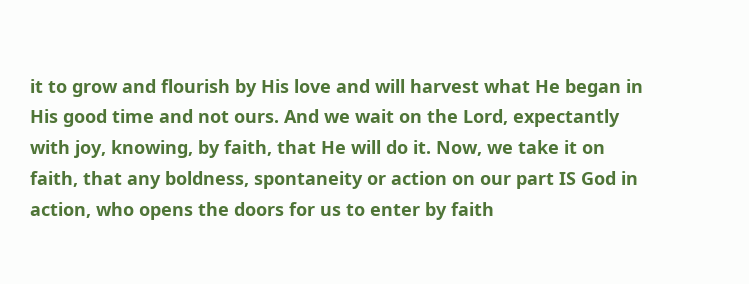it to grow and flourish by His love and will harvest what He began in His good time and not ours. And we wait on the Lord, expectantly with joy, knowing, by faith, that He will do it. Now, we take it on faith, that any boldness, spontaneity or action on our part IS God in action, who opens the doors for us to enter by faith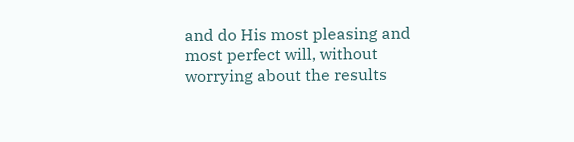and do His most pleasing and most perfect will, without worrying about the results